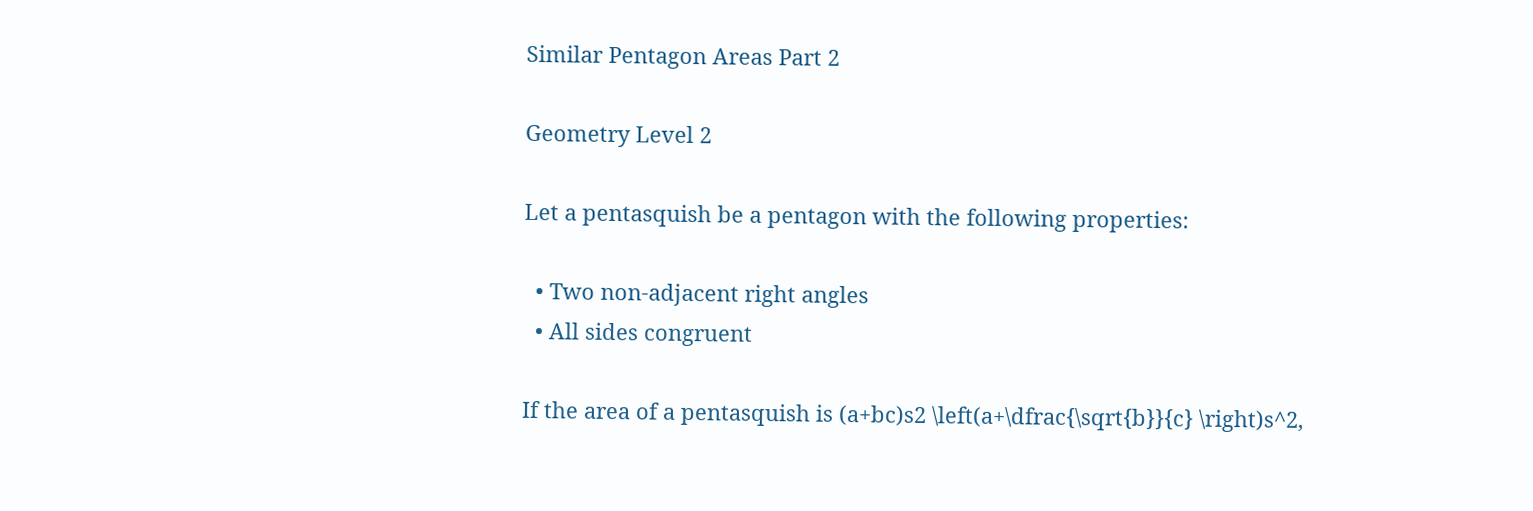Similar Pentagon Areas Part 2

Geometry Level 2

Let a pentasquish be a pentagon with the following properties:

  • Two non-adjacent right angles
  • All sides congruent

If the area of a pentasquish is (a+bc)s2 \left(a+\dfrac{\sqrt{b}}{c} \right)s^2,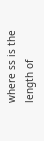where ss is the length of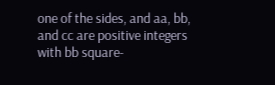one of the sides, and aa, bb, and cc are positive integers with bb square-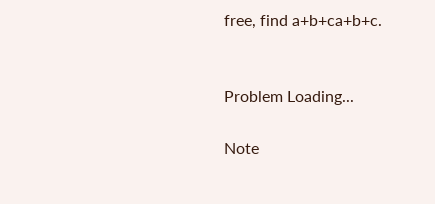free, find a+b+ca+b+c.


Problem Loading...

Note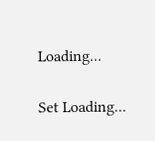Loading...

Set Loading...